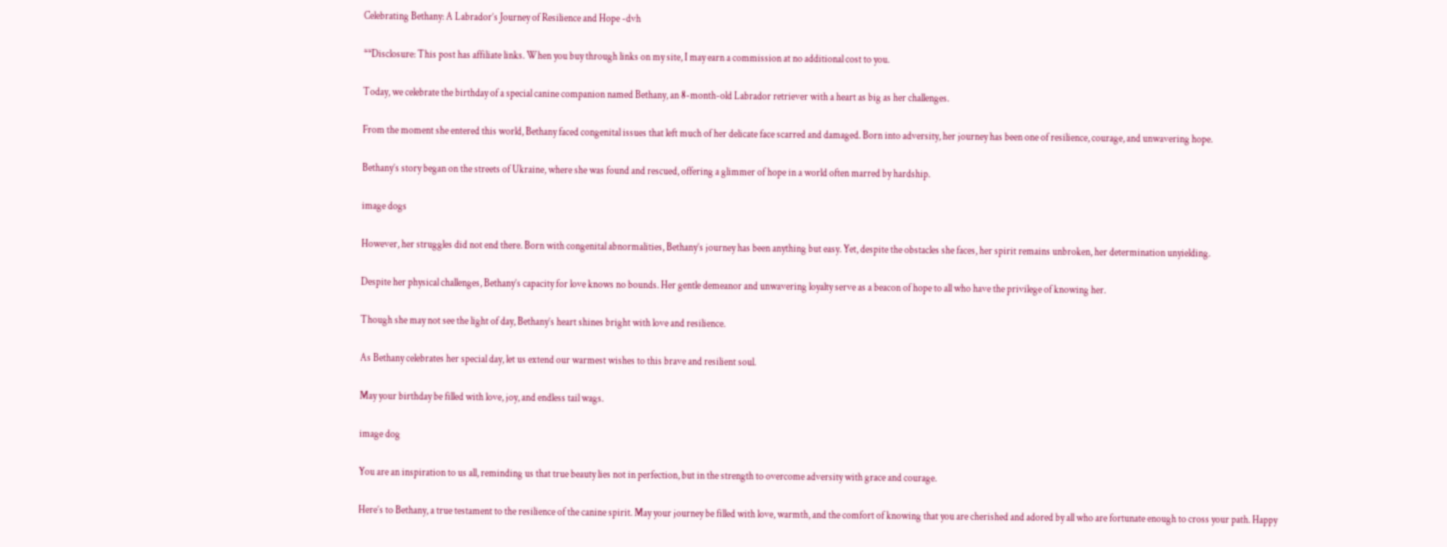Celebrating Bethany: A Labrador’s Journey of Resilience and Hope -dvh

**Disclosure: This post has affiliate links. When you buy through links on my site, I may earn a commission at no additional cost to you.

Today, we celebrate the birthday of a special canine companion named Bethany, an 8-month-old Labrador retriever with a heart as big as her challenges.

From the moment she entered this world, Bethany faced congenital issues that left much of her delicate face scarred and damaged. Born into adversity, her journey has been one of resilience, courage, and unwavering hope.

Bethany’s story began on the streets of Ukraine, where she was found and rescued, offering a glimmer of hope in a world often marred by hardship.

image dogs

However, her struggles did not end there. Born with congenital abnormalities, Bethany’s journey has been anything but easy. Yet, despite the obstacles she faces, her spirit remains unbroken, her determination unyielding.

Despite her physical challenges, Bethany’s capacity for love knows no bounds. Her gentle demeanor and unwavering loyalty serve as a beacon of hope to all who have the privilege of knowing her.

Though she may not see the light of day, Bethany’s heart shines bright with love and resilience.

As Bethany celebrates her special day, let us extend our warmest wishes to this brave and resilient soul.

May your birthday be filled with love, joy, and endless tail wags.

image dog

You are an inspiration to us all, reminding us that true beauty lies not in perfection, but in the strength to overcome adversity with grace and courage.

Here’s to Bethany, a true testament to the resilience of the canine spirit. May your journey be filled with love, warmth, and the comfort of knowing that you are cherished and adored by all who are fortunate enough to cross your path. Happy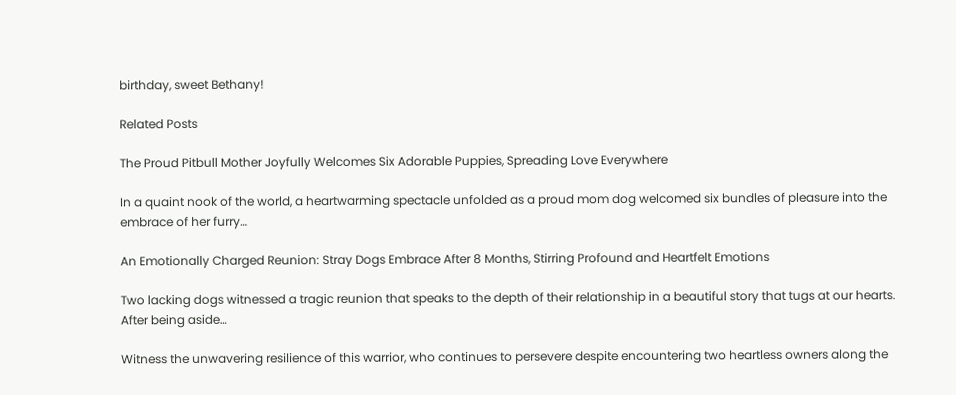birthday, sweet Bethany!

Related Posts

The Proud Pitbull Mother Joyfully Welcomes Six Adorable Puppies, Spreading Love Everywhere

In a quaint nook of the world, a heartwarming spectacle unfolded as a proud mom dog welcomed six bundles of pleasure into the embrace of her furry…

An Emotionally Charged Reunion: Stray Dogs Embrace After 8 Months, Stirring Profound and Heartfelt Emotions

Two lacking dogs witnessed a tragic reunion that speaks to the depth of their relationship in a beautiful story that tugs at our hearts. After being aside…

Witness the unwavering resilience of this warrior, who continues to persevere despite encountering two heartless owners along the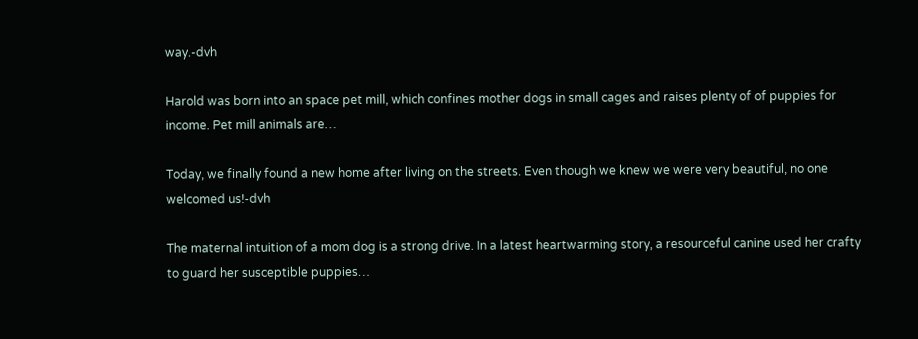way.-dvh

Harold was born into an space pet mill, which confines mother dogs in small cages and raises plenty of of puppies for income. Pet mill animals are…

Today, we finally found a new home after living on the streets. Even though we knew we were very beautiful, no one welcomed us!-dvh

The maternal intuition of a mom dog is a strong drive. In a latest heartwarming story, a resourceful canine used her crafty to guard her susceptible puppies…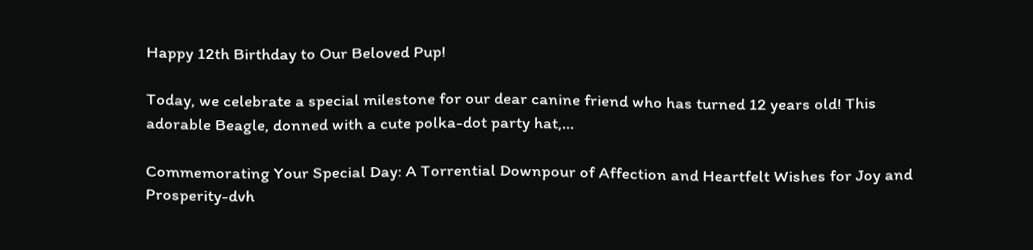Happy 12th Birthday to Our Beloved Pup!

Today, we celebrate a special milestone for our dear canine friend who has turned 12 years old! This adorable Beagle, donned with a cute polka-dot party hat,…

Commemorating Your Special Day: A Torrential Downpour of Affection and Heartfelt Wishes for Joy and Prosperity-dvh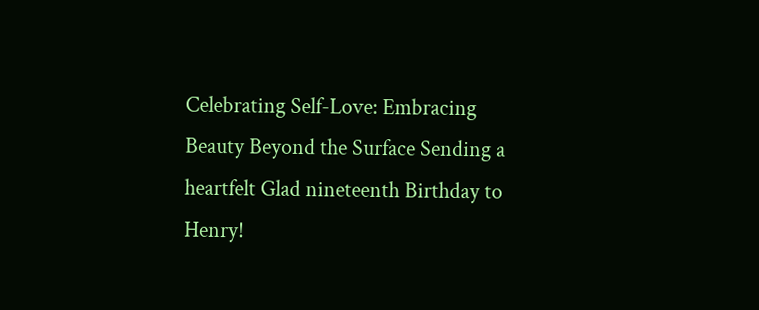Celebrating Self-Love: Embracing Beauty Beyond the Surface Sending a heartfelt Glad nineteenth Birthday to Henry!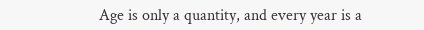Age is only a quantity, and every year is a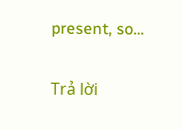present, so…

Trả lời